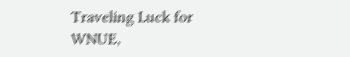Traveling Luck for WNUE,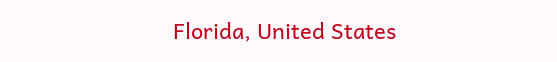Florida, United States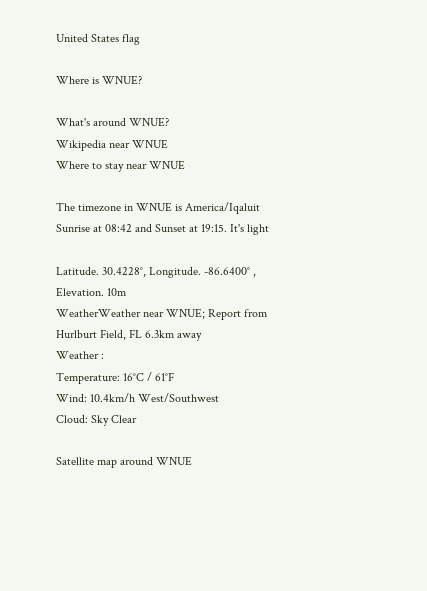United States flag

Where is WNUE?

What's around WNUE?
Wikipedia near WNUE
Where to stay near WNUE

The timezone in WNUE is America/Iqaluit
Sunrise at 08:42 and Sunset at 19:15. It's light

Latitude. 30.4228°, Longitude. -86.6400° , Elevation. 10m
WeatherWeather near WNUE; Report from Hurlburt Field, FL 6.3km away
Weather :
Temperature: 16°C / 61°F
Wind: 10.4km/h West/Southwest
Cloud: Sky Clear

Satellite map around WNUE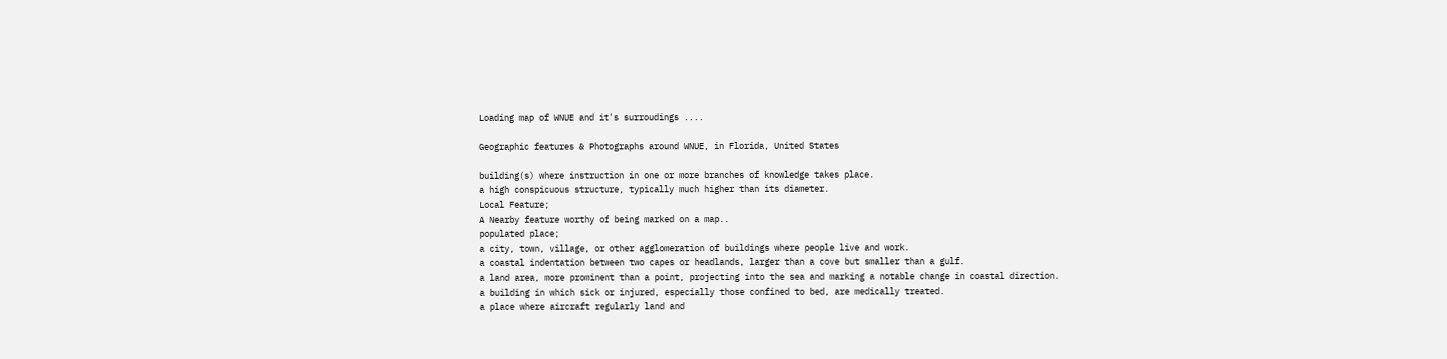Loading map of WNUE and it's surroudings ....

Geographic features & Photographs around WNUE, in Florida, United States

building(s) where instruction in one or more branches of knowledge takes place.
a high conspicuous structure, typically much higher than its diameter.
Local Feature;
A Nearby feature worthy of being marked on a map..
populated place;
a city, town, village, or other agglomeration of buildings where people live and work.
a coastal indentation between two capes or headlands, larger than a cove but smaller than a gulf.
a land area, more prominent than a point, projecting into the sea and marking a notable change in coastal direction.
a building in which sick or injured, especially those confined to bed, are medically treated.
a place where aircraft regularly land and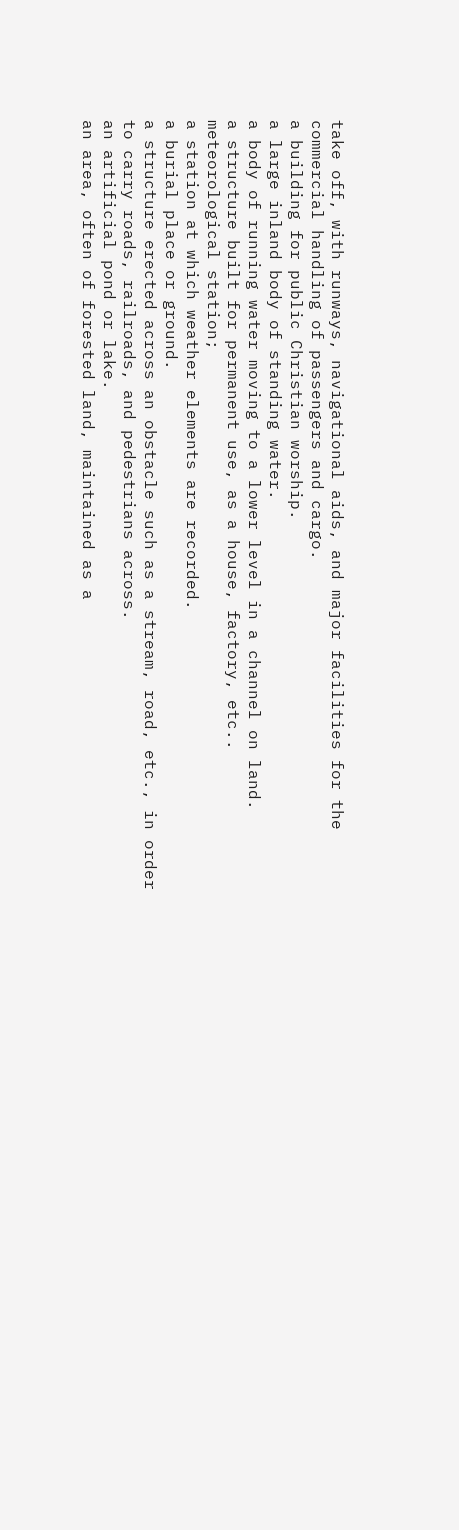take off, with runways, navigational aids, and major facilities for the commercial handling of passengers and cargo.
a building for public Christian worship.
a large inland body of standing water.
a body of running water moving to a lower level in a channel on land.
a structure built for permanent use, as a house, factory, etc..
meteorological station;
a station at which weather elements are recorded.
a burial place or ground.
a structure erected across an obstacle such as a stream, road, etc., in order to carry roads, railroads, and pedestrians across.
an artificial pond or lake.
an area, often of forested land, maintained as a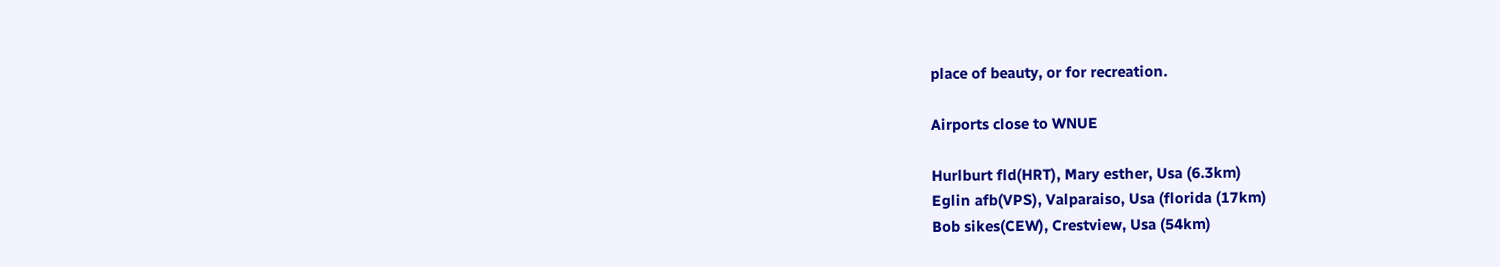place of beauty, or for recreation.

Airports close to WNUE

Hurlburt fld(HRT), Mary esther, Usa (6.3km)
Eglin afb(VPS), Valparaiso, Usa (florida (17km)
Bob sikes(CEW), Crestview, Usa (54km)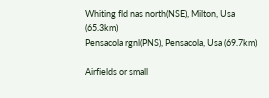Whiting fld nas north(NSE), Milton, Usa (65.3km)
Pensacola rgnl(PNS), Pensacola, Usa (69.7km)

Airfields or small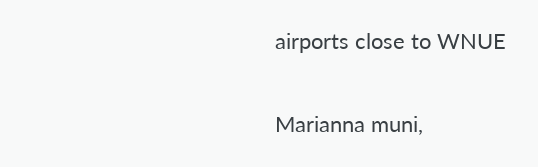airports close to WNUE

Marianna muni,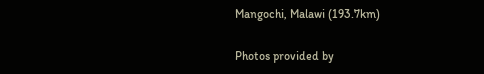Mangochi, Malawi (193.7km)

Photos provided by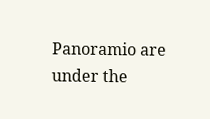Panoramio are under the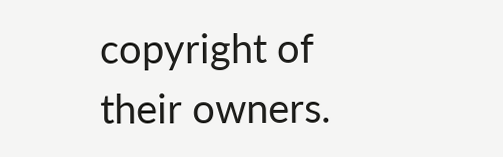copyright of their owners.